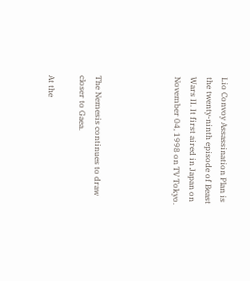Lio Convoy Assassination Plan is the twenty-ninth episode of Beast Wars II. It first aired in Japan on November 04, 1998 on TV Tokyo.




The Nemesis continues to draw closer to Gaea.

At the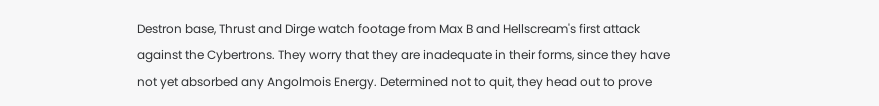Destron base, Thrust and Dirge watch footage from Max B and Hellscream's first attack against the Cybertrons. They worry that they are inadequate in their forms, since they have not yet absorbed any Angolmois Energy. Determined not to quit, they head out to prove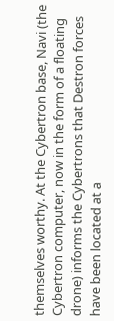themselves worthy. At the Cybertron base, Navi (the Cybertron computer, now in the form of a floating drone) informs the Cybertrons that Destron forces have been located at a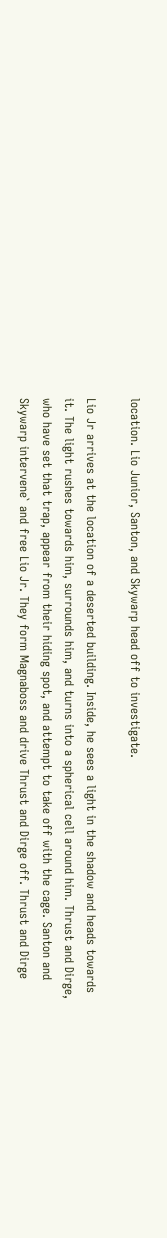location. Lio Junior, Santon, and Skywarp head off to investigate.

Lio Jr arrives at the location of a deserted building. Inside, he sees a light in the shadow and heads towards it. The light rushes towards him, surrounds him, and turns into a spherical cell around him. Thrust and Dirge, who have set that trap, appear from their hiding spot, and attempt to take off with the cage. Santon and Skywarp intervene` and free Lio Jr. They form Magnaboss and drive Thrust and Dirge off. Thrust and Dirge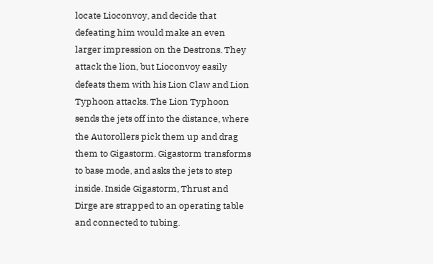locate Lioconvoy, and decide that defeating him would make an even larger impression on the Destrons. They attack the lion, but Lioconvoy easily defeats them with his Lion Claw and Lion Typhoon attacks. The Lion Typhoon sends the jets off into the distance, where the Autorollers pick them up and drag them to Gigastorm. Gigastorm transforms to base mode, and asks the jets to step inside. Inside Gigastorm, Thrust and Dirge are strapped to an operating table and connected to tubing.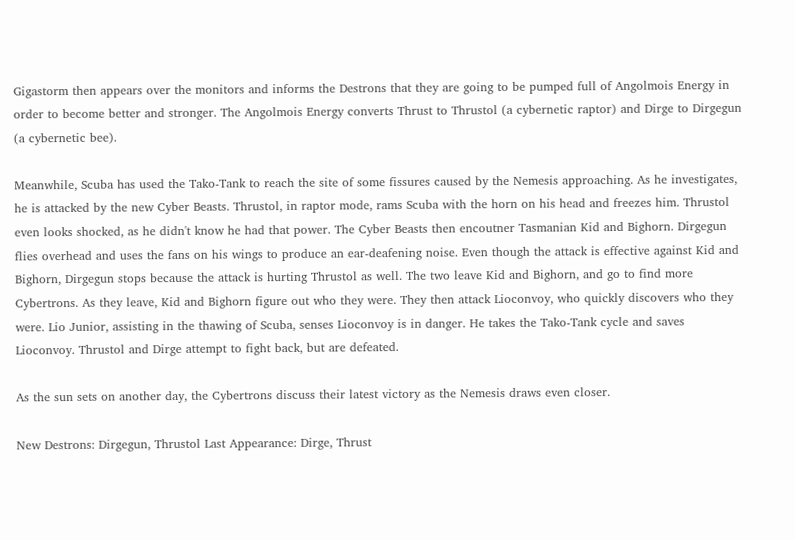Gigastorm then appears over the monitors and informs the Destrons that they are going to be pumped full of Angolmois Energy in order to become better and stronger. The Angolmois Energy converts Thrust to Thrustol (a cybernetic raptor) and Dirge to Dirgegun (a cybernetic bee).

Meanwhile, Scuba has used the Tako-Tank to reach the site of some fissures caused by the Nemesis approaching. As he investigates, he is attacked by the new Cyber Beasts. Thrustol, in raptor mode, rams Scuba with the horn on his head and freezes him. Thrustol even looks shocked, as he didn't know he had that power. The Cyber Beasts then encoutner Tasmanian Kid and Bighorn. Dirgegun flies overhead and uses the fans on his wings to produce an ear-deafening noise. Even though the attack is effective against Kid and Bighorn, Dirgegun stops because the attack is hurting Thrustol as well. The two leave Kid and Bighorn, and go to find more Cybertrons. As they leave, Kid and Bighorn figure out who they were. They then attack Lioconvoy, who quickly discovers who they were. Lio Junior, assisting in the thawing of Scuba, senses Lioconvoy is in danger. He takes the Tako-Tank cycle and saves Lioconvoy. Thrustol and Dirge attempt to fight back, but are defeated.

As the sun sets on another day, the Cybertrons discuss their latest victory as the Nemesis draws even closer.

New Destrons: Dirgegun, Thrustol Last Appearance: Dirge, Thrust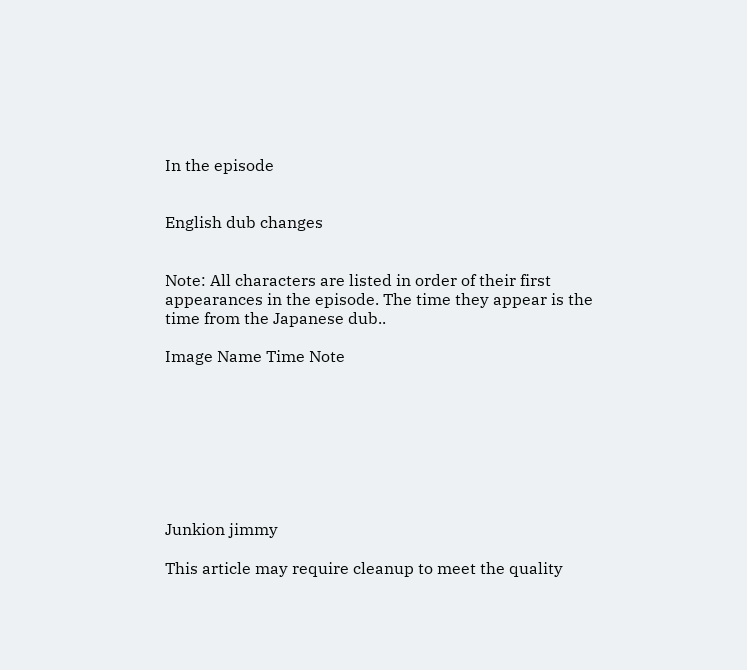In the episode


English dub changes


Note: All characters are listed in order of their first appearances in the episode. The time they appear is the time from the Japanese dub..

Image Name Time Note








Junkion jimmy

This article may require cleanup to meet the quality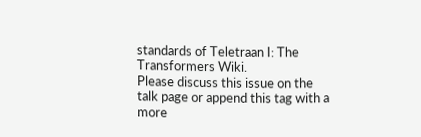standards of Teletraan I: The Transformers Wiki.
Please discuss this issue on the talk page or append this tag with a more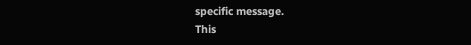specific message.
This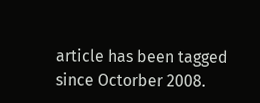article has been tagged since Octorber 2008.